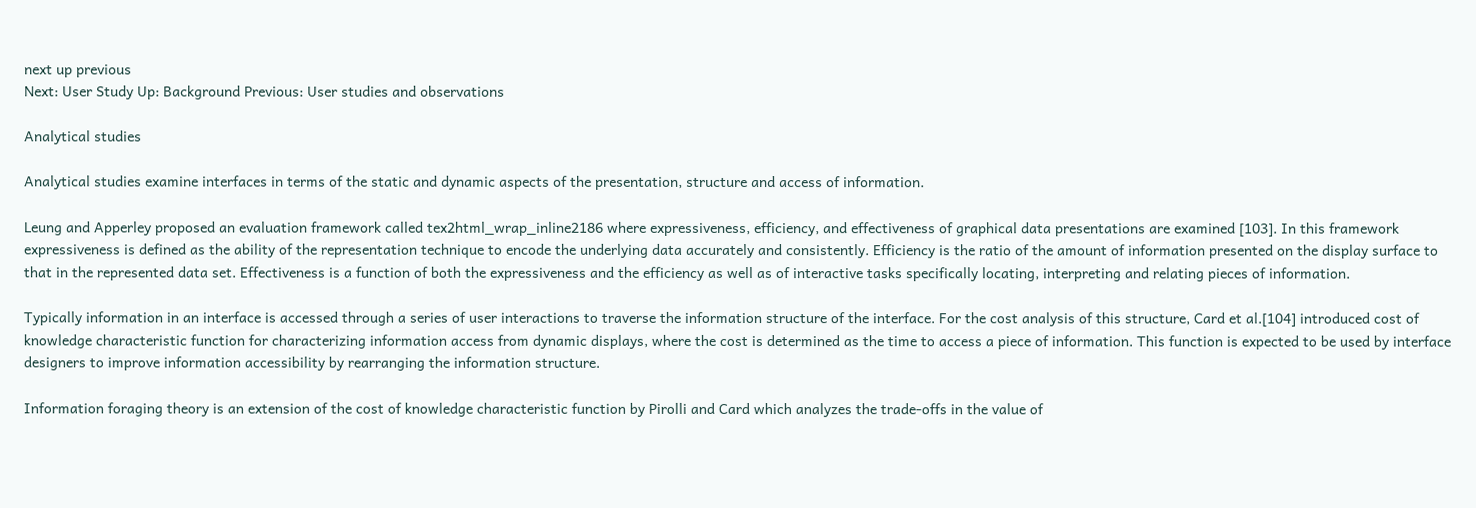next up previous
Next: User Study Up: Background Previous: User studies and observations

Analytical studies

Analytical studies examine interfaces in terms of the static and dynamic aspects of the presentation, structure and access of information.

Leung and Apperley proposed an evaluation framework called tex2html_wrap_inline2186 where expressiveness, efficiency, and effectiveness of graphical data presentations are examined [103]. In this framework expressiveness is defined as the ability of the representation technique to encode the underlying data accurately and consistently. Efficiency is the ratio of the amount of information presented on the display surface to that in the represented data set. Effectiveness is a function of both the expressiveness and the efficiency as well as of interactive tasks specifically locating, interpreting and relating pieces of information.

Typically information in an interface is accessed through a series of user interactions to traverse the information structure of the interface. For the cost analysis of this structure, Card et al.[104] introduced cost of knowledge characteristic function for characterizing information access from dynamic displays, where the cost is determined as the time to access a piece of information. This function is expected to be used by interface designers to improve information accessibility by rearranging the information structure.

Information foraging theory is an extension of the cost of knowledge characteristic function by Pirolli and Card which analyzes the trade-offs in the value of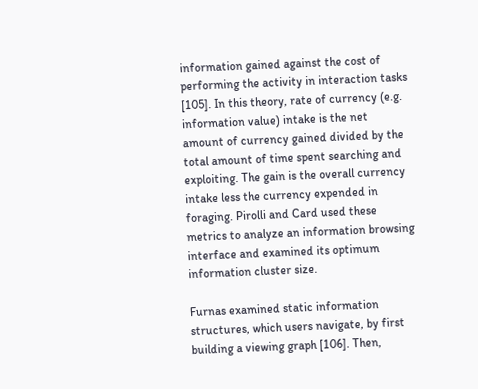information gained against the cost of performing the activity in interaction tasks [105]. In this theory, rate of currency (e.g. information value) intake is the net amount of currency gained divided by the total amount of time spent searching and exploiting. The gain is the overall currency intake less the currency expended in foraging. Pirolli and Card used these metrics to analyze an information browsing interface and examined its optimum information cluster size.

Furnas examined static information structures, which users navigate, by first building a viewing graph [106]. Then,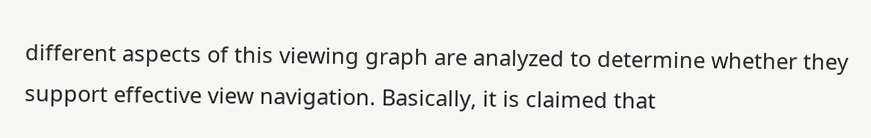different aspects of this viewing graph are analyzed to determine whether they support effective view navigation. Basically, it is claimed that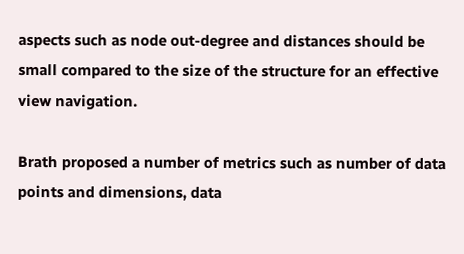aspects such as node out-degree and distances should be small compared to the size of the structure for an effective view navigation.

Brath proposed a number of metrics such as number of data points and dimensions, data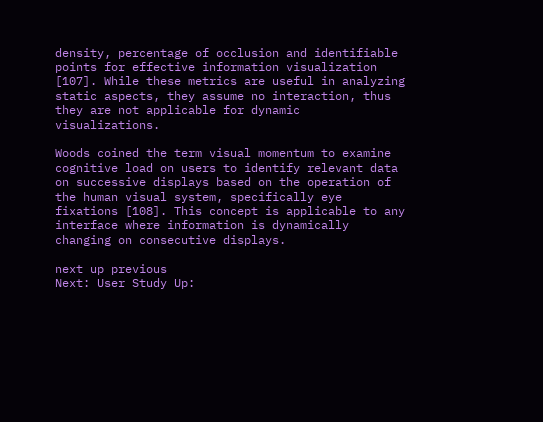density, percentage of occlusion and identifiable points for effective information visualization [107]. While these metrics are useful in analyzing static aspects, they assume no interaction, thus they are not applicable for dynamic visualizations.

Woods coined the term visual momentum to examine cognitive load on users to identify relevant data on successive displays based on the operation of the human visual system, specifically eye fixations [108]. This concept is applicable to any interface where information is dynamically changing on consecutive displays.

next up previous
Next: User Study Up: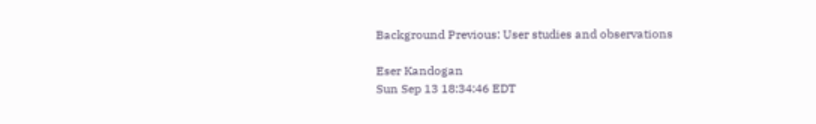Background Previous: User studies and observations

Eser Kandogan
Sun Sep 13 18:34:46 EDT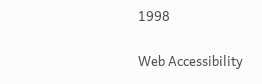1998

Web Accessibility